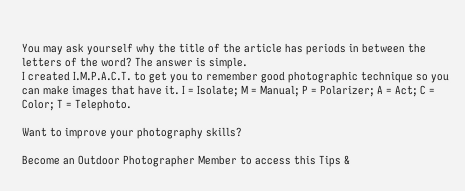You may ask yourself why the title of the article has periods in between the letters of the word? The answer is simple.
I created I.M.P.A.C.T. to get you to remember good photographic technique so you can make images that have it. I = Isolate; M = Manual; P = Polarizer; A = Act; C = Color; T = Telephoto.

Want to improve your photography skills?

Become an Outdoor Photographer Member to access this Tips &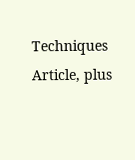Techniques Article, plus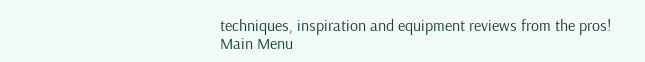techniques, inspiration and equipment reviews from the pros!
Main Menu